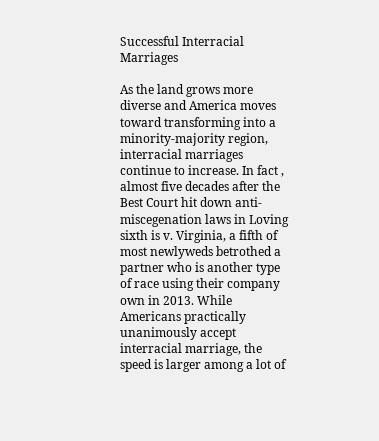Successful Interracial Marriages

As the land grows more diverse and America moves toward transforming into a minority-majority region, interracial marriages continue to increase. In fact , almost five decades after the Best Court hit down anti-miscegenation laws in Loving sixth is v. Virginia, a fifth of most newlyweds betrothed a partner who is another type of race using their company own in 2013. While Americans practically unanimously accept interracial marriage, the speed is larger among a lot of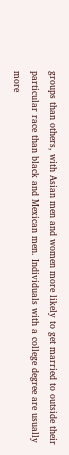groups than others, with Asian men and women more likely to get married to outside their particular race than black and Mexican men. Individuals with a college degree are usually more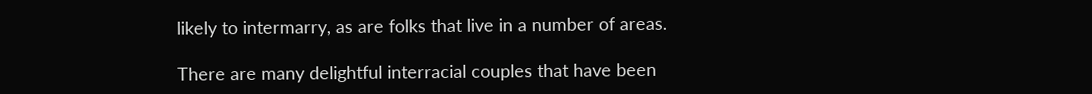likely to intermarry, as are folks that live in a number of areas.

There are many delightful interracial couples that have been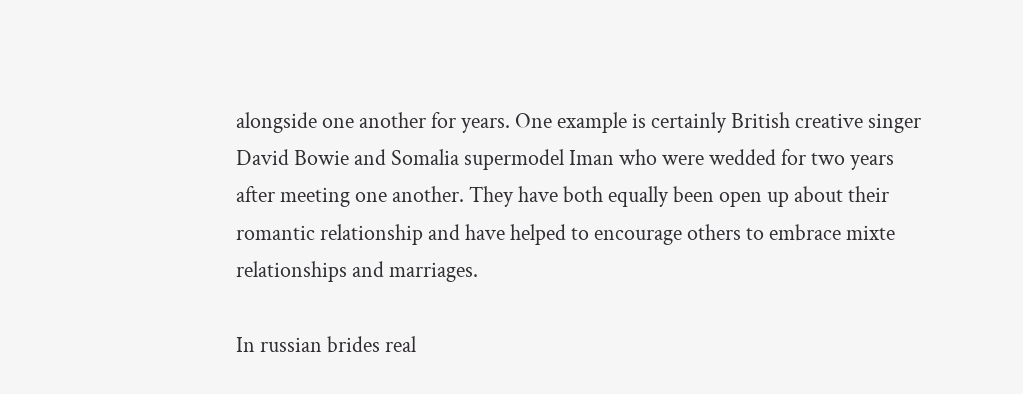alongside one another for years. One example is certainly British creative singer David Bowie and Somalia supermodel Iman who were wedded for two years after meeting one another. They have both equally been open up about their romantic relationship and have helped to encourage others to embrace mixte relationships and marriages.

In russian brides real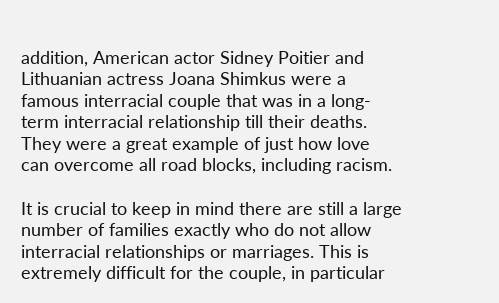addition, American actor Sidney Poitier and Lithuanian actress Joana Shimkus were a famous interracial couple that was in a long-term interracial relationship till their deaths. They were a great example of just how love can overcome all road blocks, including racism.

It is crucial to keep in mind there are still a large number of families exactly who do not allow interracial relationships or marriages. This is extremely difficult for the couple, in particular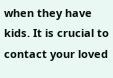when they have kids. It is crucial to contact your loved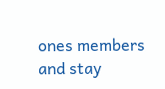ones members and stay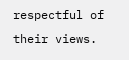respectful of their views.